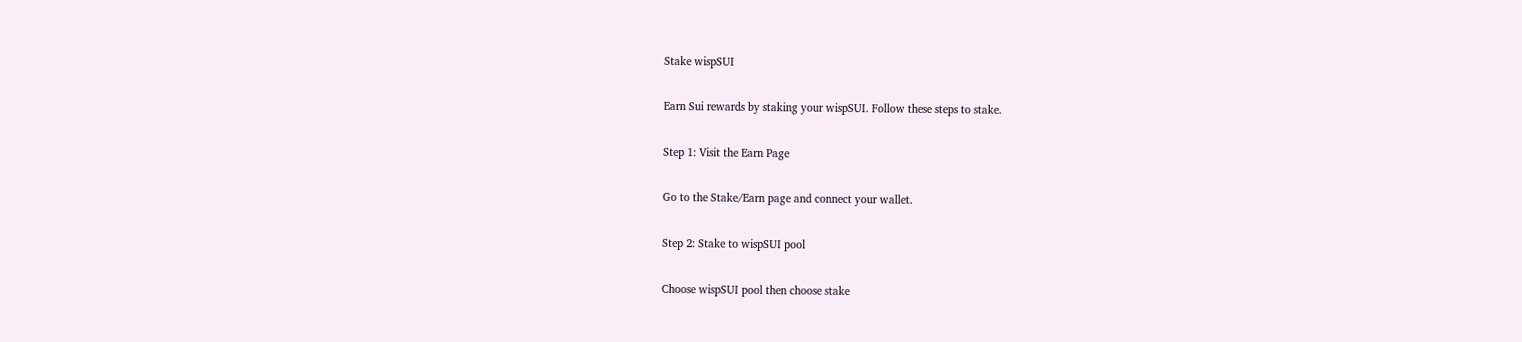Stake wispSUI

Earn Sui rewards by staking your wispSUI. Follow these steps to stake.

Step 1: Visit the Earn Page

Go to the Stake/Earn page and connect your wallet.

Step 2: Stake to wispSUI pool

Choose wispSUI pool then choose stake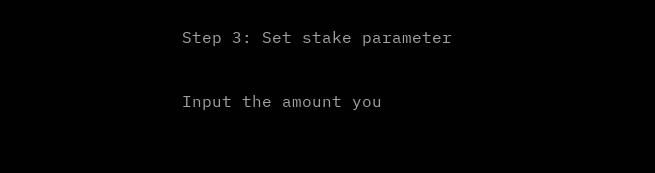Step 3: Set stake parameter

Input the amount you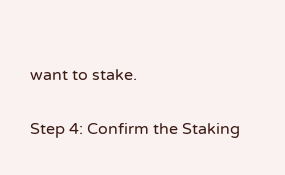want to stake.

Step 4: Confirm the Staking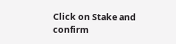Click on Stake and confirm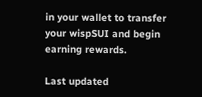in your wallet to transfer your wispSUI and begin earning rewards.

Last updated